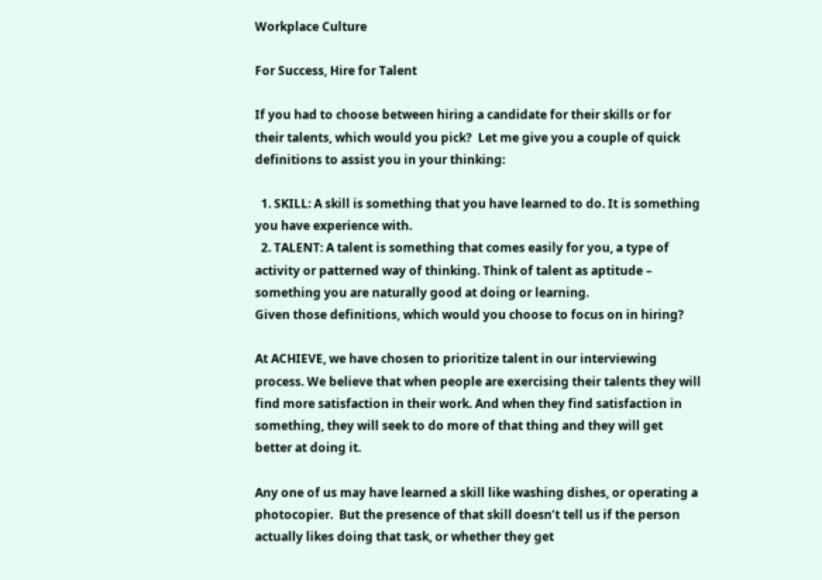Workplace Culture

For Success, Hire for Talent

If you had to choose between hiring a candidate for their skills or for their talents, which would you pick?  Let me give you a couple of quick definitions to assist you in your thinking:

  1. SKILL: A skill is something that you have learned to do. It is something you have experience with.
  2. TALENT: A talent is something that comes easily for you, a type of activity or patterned way of thinking. Think of talent as aptitude – something you are naturally good at doing or learning.
Given those definitions, which would you choose to focus on in hiring?

At ACHIEVE, we have chosen to prioritize talent in our interviewing process. We believe that when people are exercising their talents they will find more satisfaction in their work. And when they find satisfaction in something, they will seek to do more of that thing and they will get better at doing it.

Any one of us may have learned a skill like washing dishes, or operating a photocopier.  But the presence of that skill doesn’t tell us if the person actually likes doing that task, or whether they get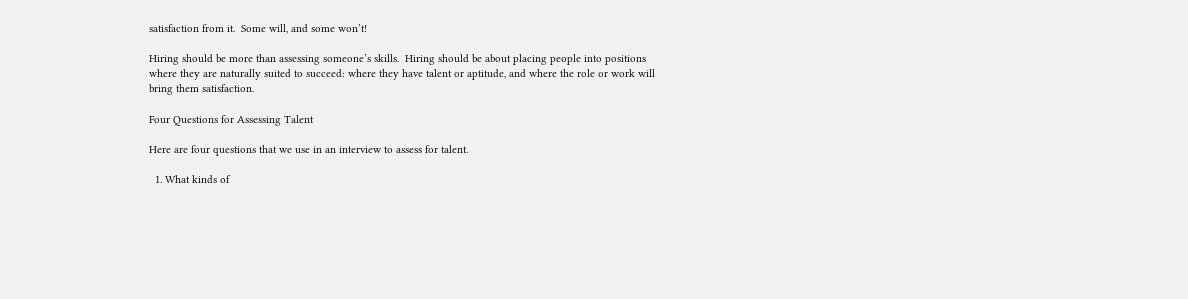satisfaction from it.  Some will, and some won’t!

Hiring should be more than assessing someone’s skills.  Hiring should be about placing people into positions where they are naturally suited to succeed: where they have talent or aptitude, and where the role or work will bring them satisfaction.

Four Questions for Assessing Talent

Here are four questions that we use in an interview to assess for talent.

  1. What kinds of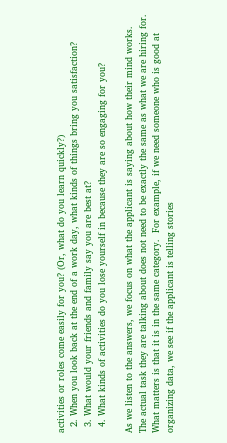activities or roles come easily for you? (Or, what do you learn quickly?)
  2. When you look back at the end of a work day, what kinds of things bring you satisfaction?
  3. What would your friends and family say you are best at?
  4. What kinds of activities do you lose yourself in because they are so engaging for you?

As we listen to the answers, we focus on what the applicant is saying about how their mind works.  The actual task they are talking about does not need to be exactly the same as what we are hiring for.  What matters is that it is in the same category.  For example, if we need someone who is good at organizing data, we see if the applicant is telling stories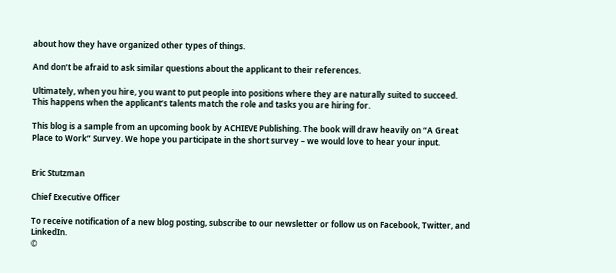about how they have organized other types of things.

And don’t be afraid to ask similar questions about the applicant to their references.

Ultimately, when you hire, you want to put people into positions where they are naturally suited to succeed. This happens when the applicant’s talents match the role and tasks you are hiring for.

This blog is a sample from an upcoming book by ACHIEVE Publishing. The book will draw heavily on “A Great Place to Work” Survey. We hope you participate in the short survey – we would love to hear your input.


Eric Stutzman

Chief Executive Officer

To receive notification of a new blog posting, subscribe to our newsletter or follow us on Facebook, Twitter, and LinkedIn.
©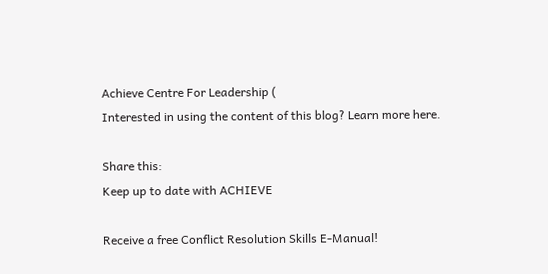Achieve Centre For Leadership (
Interested in using the content of this blog? Learn more here.

Share this:
Keep up to date with ACHIEVE

Receive a free Conflict Resolution Skills E-Manual!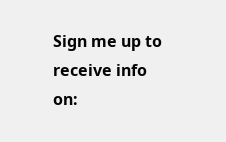Sign me up to receive info on: